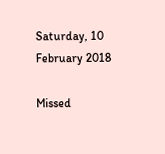Saturday, 10 February 2018

Missed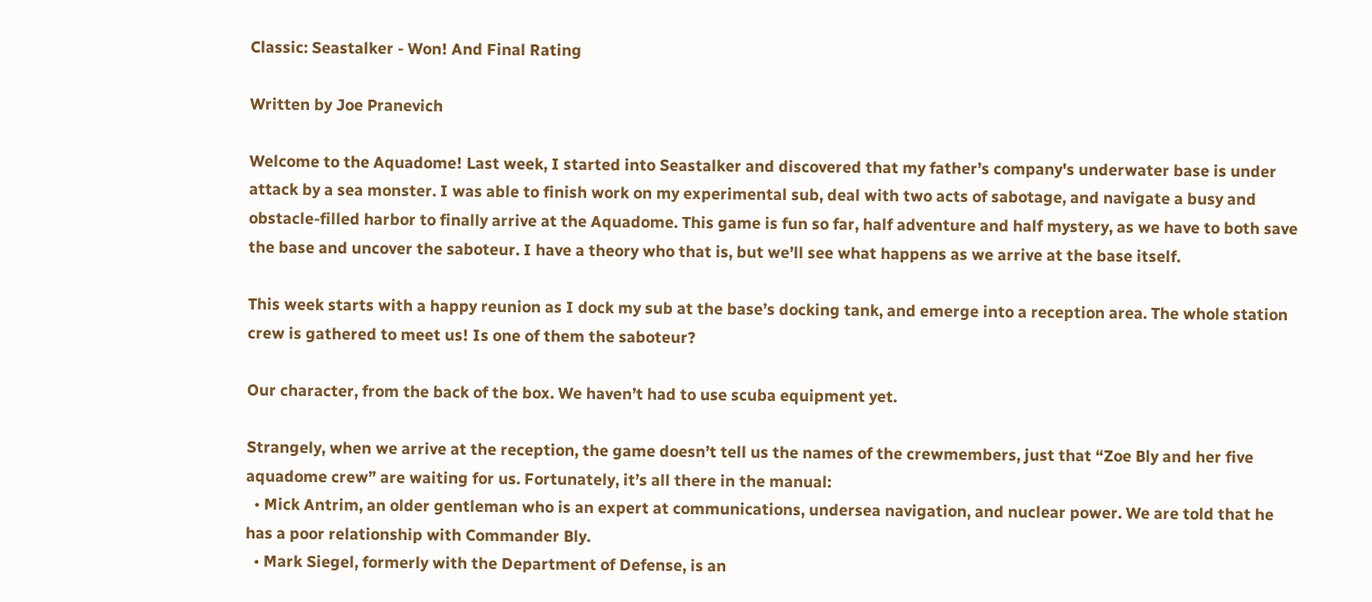Classic: Seastalker - Won! And Final Rating

Written by Joe Pranevich

Welcome to the Aquadome! Last week, I started into Seastalker and discovered that my father’s company's underwater base is under attack by a sea monster. I was able to finish work on my experimental sub, deal with two acts of sabotage, and navigate a busy and obstacle-filled harbor to finally arrive at the Aquadome. This game is fun so far, half adventure and half mystery, as we have to both save the base and uncover the saboteur. I have a theory who that is, but we’ll see what happens as we arrive at the base itself.

This week starts with a happy reunion as I dock my sub at the base’s docking tank, and emerge into a reception area. The whole station crew is gathered to meet us! Is one of them the saboteur?

Our character, from the back of the box. We haven’t had to use scuba equipment yet.

Strangely, when we arrive at the reception, the game doesn’t tell us the names of the crewmembers, just that “Zoe Bly and her five aquadome crew” are waiting for us. Fortunately, it’s all there in the manual:
  • Mick Antrim, an older gentleman who is an expert at communications, undersea navigation, and nuclear power. We are told that he has a poor relationship with Commander Bly.
  • Mark Siegel, formerly with the Department of Defense, is an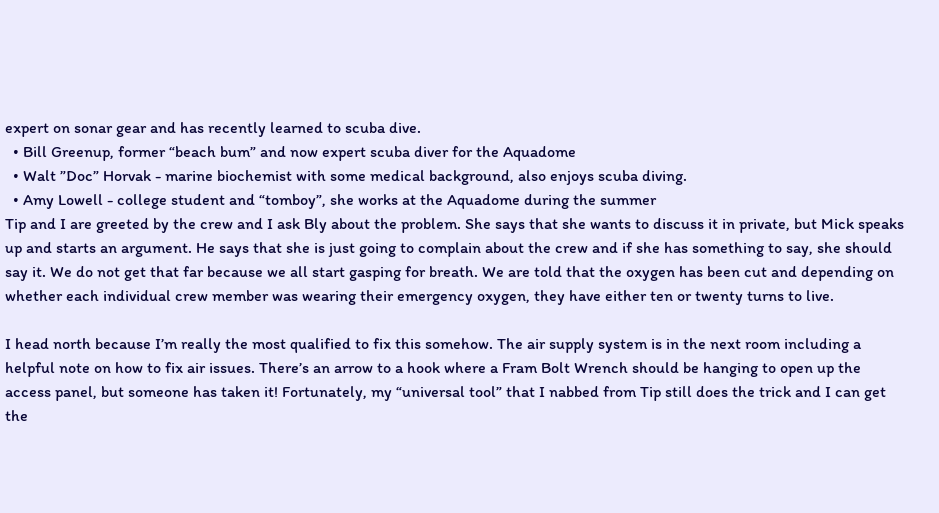expert on sonar gear and has recently learned to scuba dive.
  • Bill Greenup, former “beach bum” and now expert scuba diver for the Aquadome
  • Walt ”Doc” Horvak - marine biochemist with some medical background, also enjoys scuba diving.
  • Amy Lowell - college student and “tomboy”, she works at the Aquadome during the summer
Tip and I are greeted by the crew and I ask Bly about the problem. She says that she wants to discuss it in private, but Mick speaks up and starts an argument. He says that she is just going to complain about the crew and if she has something to say, she should say it. We do not get that far because we all start gasping for breath. We are told that the oxygen has been cut and depending on whether each individual crew member was wearing their emergency oxygen, they have either ten or twenty turns to live.

I head north because I’m really the most qualified to fix this somehow. The air supply system is in the next room including a helpful note on how to fix air issues. There’s an arrow to a hook where a Fram Bolt Wrench should be hanging to open up the access panel, but someone has taken it! Fortunately, my “universal tool” that I nabbed from Tip still does the trick and I can get the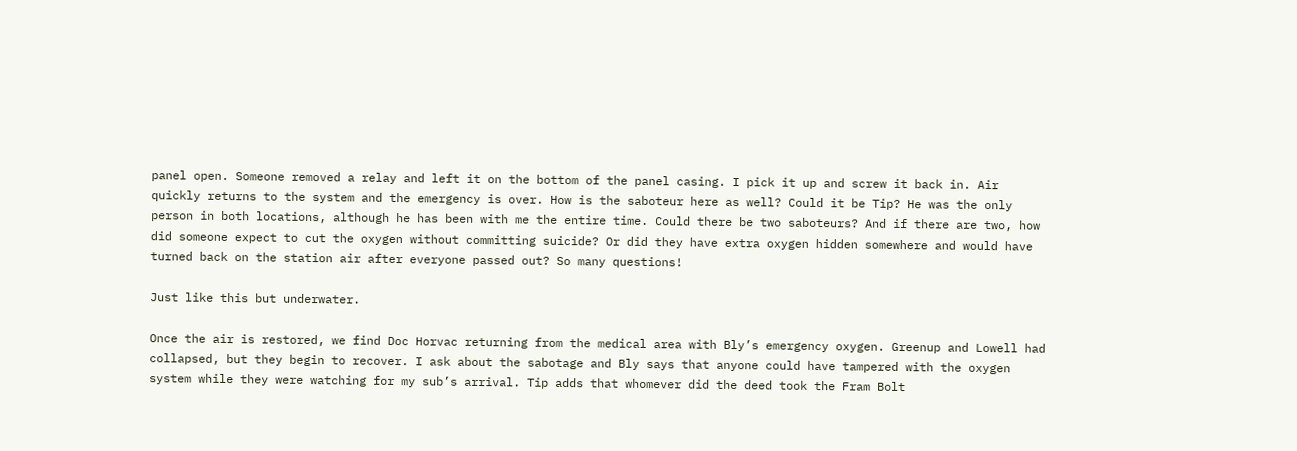panel open. Someone removed a relay and left it on the bottom of the panel casing. I pick it up and screw it back in. Air quickly returns to the system and the emergency is over. How is the saboteur here as well? Could it be Tip? He was the only person in both locations, although he has been with me the entire time. Could there be two saboteurs? And if there are two, how did someone expect to cut the oxygen without committing suicide? Or did they have extra oxygen hidden somewhere and would have turned back on the station air after everyone passed out? So many questions!

Just like this but underwater.

Once the air is restored, we find Doc Horvac returning from the medical area with Bly’s emergency oxygen. Greenup and Lowell had collapsed, but they begin to recover. I ask about the sabotage and Bly says that anyone could have tampered with the oxygen system while they were watching for my sub’s arrival. Tip adds that whomever did the deed took the Fram Bolt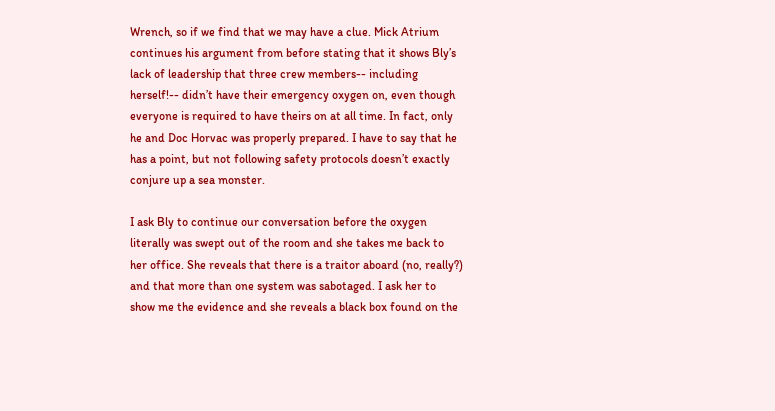Wrench, so if we find that we may have a clue. Mick Atrium continues his argument from before stating that it shows Bly’s lack of leadership that three crew members-- including herself!-- didn’t have their emergency oxygen on, even though everyone is required to have theirs on at all time. In fact, only he and Doc Horvac was properly prepared. I have to say that he has a point, but not following safety protocols doesn’t exactly conjure up a sea monster.

I ask Bly to continue our conversation before the oxygen literally was swept out of the room and she takes me back to her office. She reveals that there is a traitor aboard (no, really?) and that more than one system was sabotaged. I ask her to show me the evidence and she reveals a black box found on the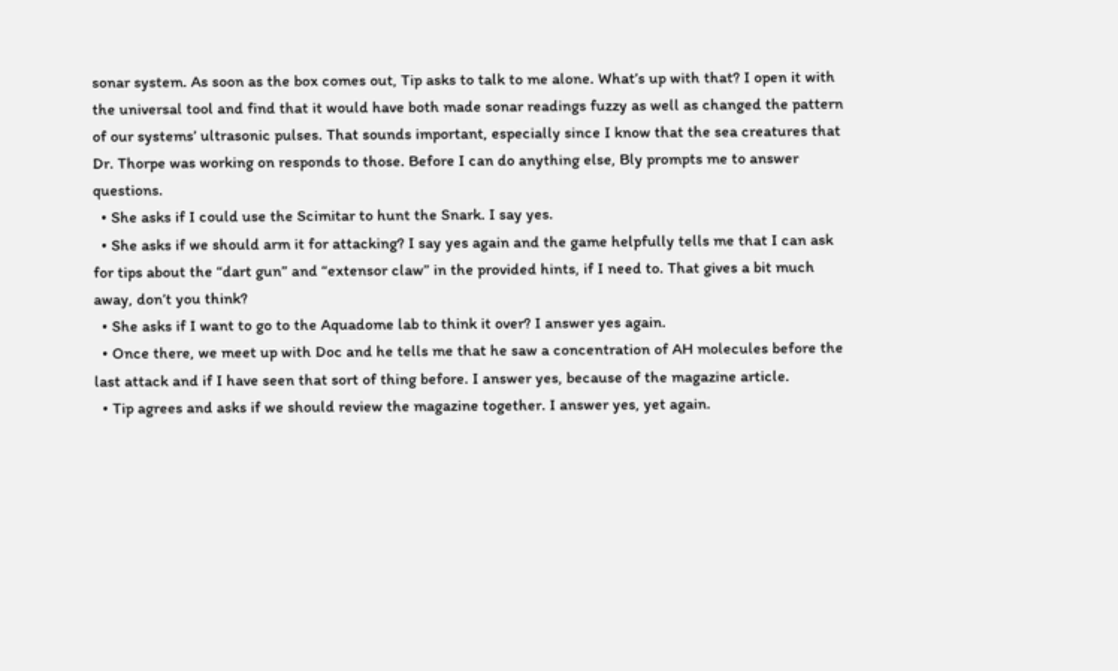sonar system. As soon as the box comes out, Tip asks to talk to me alone. What’s up with that? I open it with the universal tool and find that it would have both made sonar readings fuzzy as well as changed the pattern of our systems’ ultrasonic pulses. That sounds important, especially since I know that the sea creatures that Dr. Thorpe was working on responds to those. Before I can do anything else, Bly prompts me to answer questions.
  • She asks if I could use the Scimitar to hunt the Snark. I say yes.
  • She asks if we should arm it for attacking? I say yes again and the game helpfully tells me that I can ask for tips about the “dart gun” and “extensor claw” in the provided hints, if I need to. That gives a bit much away, don’t you think?
  • She asks if I want to go to the Aquadome lab to think it over? I answer yes again.
  • Once there, we meet up with Doc and he tells me that he saw a concentration of AH molecules before the last attack and if I have seen that sort of thing before. I answer yes, because of the magazine article.
  • Tip agrees and asks if we should review the magazine together. I answer yes, yet again.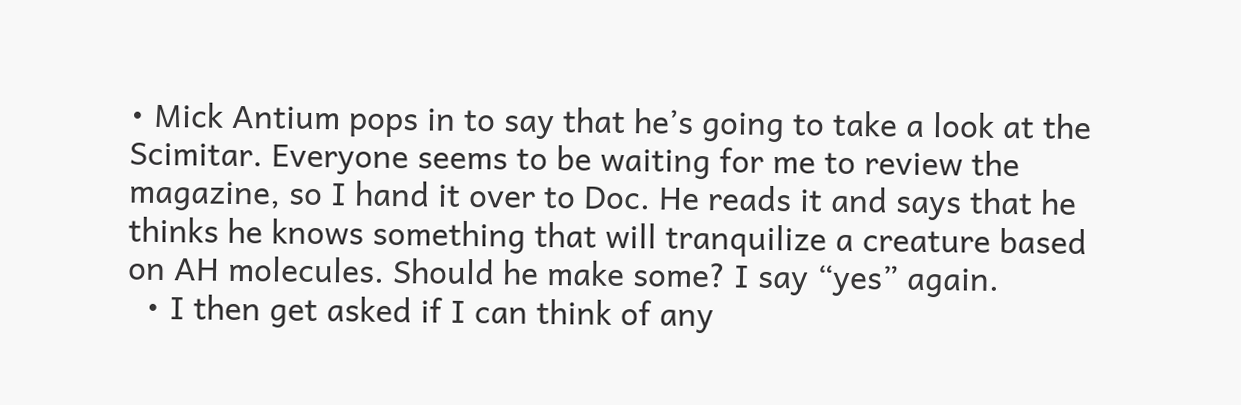• Mick Antium pops in to say that he’s going to take a look at the Scimitar. Everyone seems to be waiting for me to review the magazine, so I hand it over to Doc. He reads it and says that he thinks he knows something that will tranquilize a creature based on AH molecules. Should he make some? I say “yes” again.
  • I then get asked if I can think of any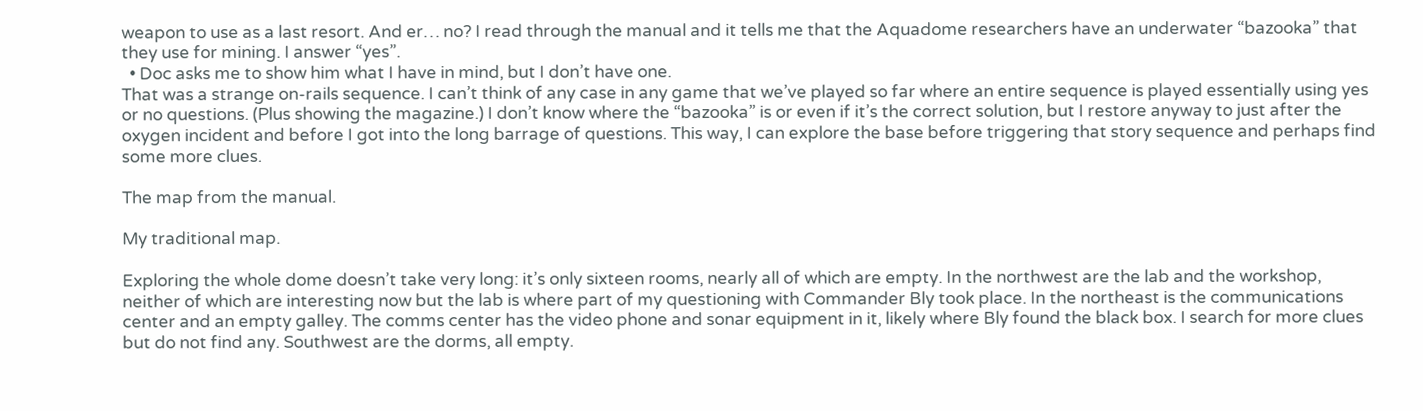weapon to use as a last resort. And er… no? I read through the manual and it tells me that the Aquadome researchers have an underwater “bazooka” that they use for mining. I answer “yes”.
  • Doc asks me to show him what I have in mind, but I don’t have one.
That was a strange on-rails sequence. I can’t think of any case in any game that we’ve played so far where an entire sequence is played essentially using yes or no questions. (Plus showing the magazine.) I don’t know where the “bazooka” is or even if it’s the correct solution, but I restore anyway to just after the oxygen incident and before I got into the long barrage of questions. This way, I can explore the base before triggering that story sequence and perhaps find some more clues.

The map from the manual.

My traditional map.

Exploring the whole dome doesn’t take very long: it’s only sixteen rooms, nearly all of which are empty. In the northwest are the lab and the workshop, neither of which are interesting now but the lab is where part of my questioning with Commander Bly took place. In the northeast is the communications center and an empty galley. The comms center has the video phone and sonar equipment in it, likely where Bly found the black box. I search for more clues but do not find any. Southwest are the dorms, all empty.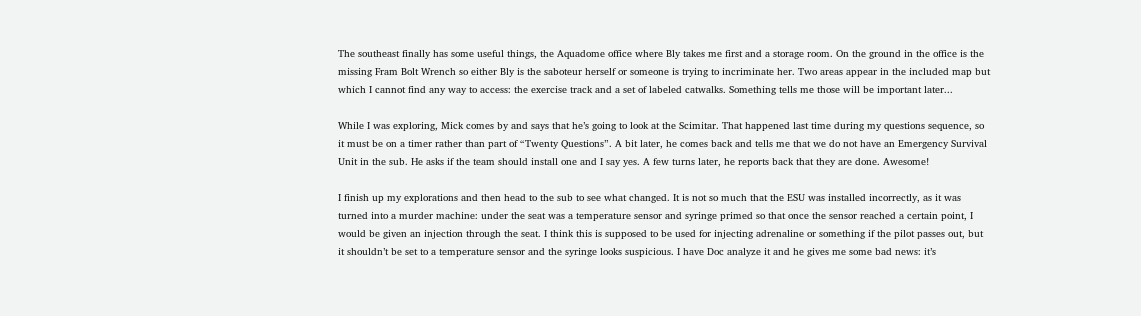The southeast finally has some useful things, the Aquadome office where Bly takes me first and a storage room. On the ground in the office is the missing Fram Bolt Wrench so either Bly is the saboteur herself or someone is trying to incriminate her. Two areas appear in the included map but which I cannot find any way to access: the exercise track and a set of labeled catwalks. Something tells me those will be important later...

While I was exploring, Mick comes by and says that he’s going to look at the Scimitar. That happened last time during my questions sequence, so it must be on a timer rather than part of “Twenty Questions”. A bit later, he comes back and tells me that we do not have an Emergency Survival Unit in the sub. He asks if the team should install one and I say yes. A few turns later, he reports back that they are done. Awesome!

I finish up my explorations and then head to the sub to see what changed. It is not so much that the ESU was installed incorrectly, as it was turned into a murder machine: under the seat was a temperature sensor and syringe primed so that once the sensor reached a certain point, I would be given an injection through the seat. I think this is supposed to be used for injecting adrenaline or something if the pilot passes out, but it shouldn’t be set to a temperature sensor and the syringe looks suspicious. I have Doc analyze it and he gives me some bad news: it’s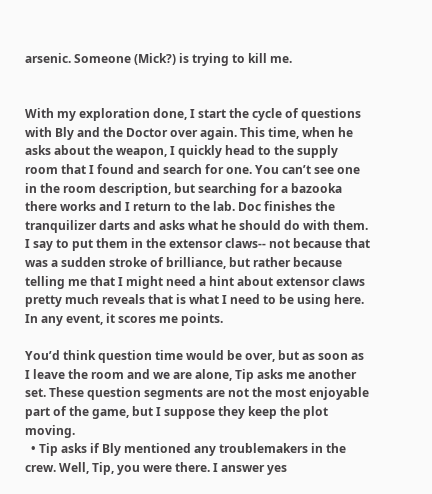arsenic. Someone (Mick?) is trying to kill me.


With my exploration done, I start the cycle of questions with Bly and the Doctor over again. This time, when he asks about the weapon, I quickly head to the supply room that I found and search for one. You can’t see one in the room description, but searching for a bazooka there works and I return to the lab. Doc finishes the tranquilizer darts and asks what he should do with them. I say to put them in the extensor claws-- not because that was a sudden stroke of brilliance, but rather because telling me that I might need a hint about extensor claws pretty much reveals that is what I need to be using here. In any event, it scores me points.

You’d think question time would be over, but as soon as I leave the room and we are alone, Tip asks me another set. These question segments are not the most enjoyable part of the game, but I suppose they keep the plot moving.
  • Tip asks if Bly mentioned any troublemakers in the crew. Well, Tip, you were there. I answer yes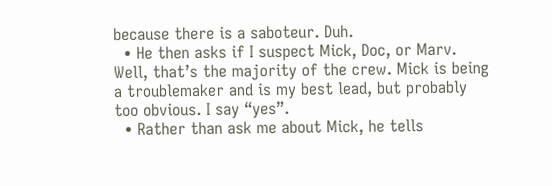because there is a saboteur. Duh.
  • He then asks if I suspect Mick, Doc, or Marv. Well, that’s the majority of the crew. Mick is being a troublemaker and is my best lead, but probably too obvious. I say “yes”.
  • Rather than ask me about Mick, he tells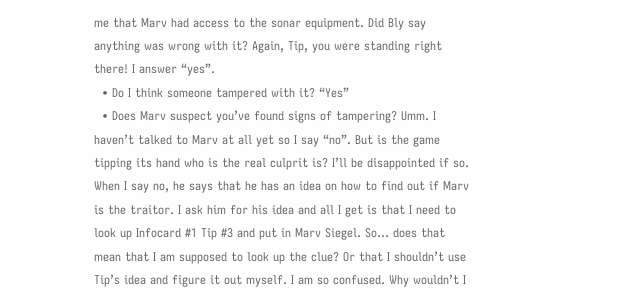me that Marv had access to the sonar equipment. Did Bly say anything was wrong with it? Again, Tip, you were standing right there! I answer “yes”.
  • Do I think someone tampered with it? “Yes”
  • Does Marv suspect you’ve found signs of tampering? Umm. I haven’t talked to Marv at all yet so I say “no”. But is the game tipping its hand who is the real culprit is? I’ll be disappointed if so.
When I say no, he says that he has an idea on how to find out if Marv is the traitor. I ask him for his idea and all I get is that I need to look up Infocard #1 Tip #3 and put in Marv Siegel. So… does that mean that I am supposed to look up the clue? Or that I shouldn’t use Tip’s idea and figure it out myself. I am so confused. Why wouldn’t I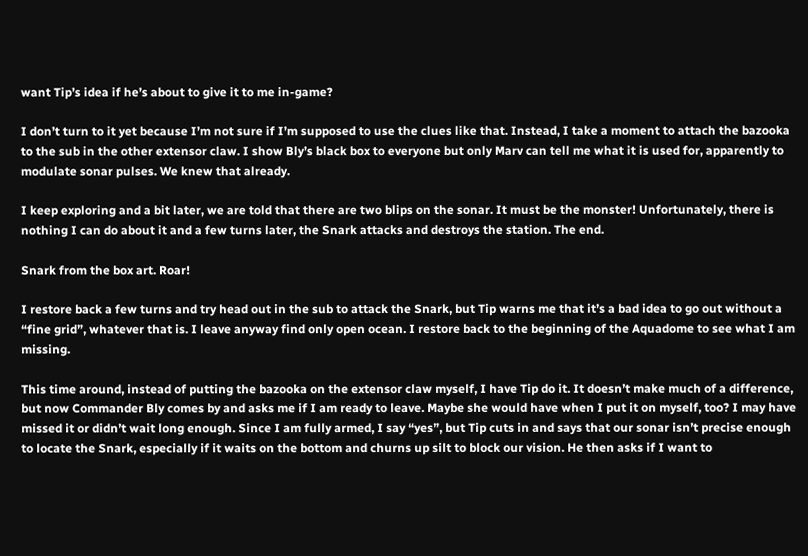want Tip’s idea if he’s about to give it to me in-game?

I don’t turn to it yet because I’m not sure if I’m supposed to use the clues like that. Instead, I take a moment to attach the bazooka to the sub in the other extensor claw. I show Bly’s black box to everyone but only Marv can tell me what it is used for, apparently to modulate sonar pulses. We knew that already.

I keep exploring and a bit later, we are told that there are two blips on the sonar. It must be the monster! Unfortunately, there is nothing I can do about it and a few turns later, the Snark attacks and destroys the station. The end.

Snark from the box art. Roar!

I restore back a few turns and try head out in the sub to attack the Snark, but Tip warns me that it’s a bad idea to go out without a “fine grid”, whatever that is. I leave anyway find only open ocean. I restore back to the beginning of the Aquadome to see what I am missing.

This time around, instead of putting the bazooka on the extensor claw myself, I have Tip do it. It doesn’t make much of a difference, but now Commander Bly comes by and asks me if I am ready to leave. Maybe she would have when I put it on myself, too? I may have missed it or didn’t wait long enough. Since I am fully armed, I say “yes”, but Tip cuts in and says that our sonar isn’t precise enough to locate the Snark, especially if it waits on the bottom and churns up silt to block our vision. He then asks if I want to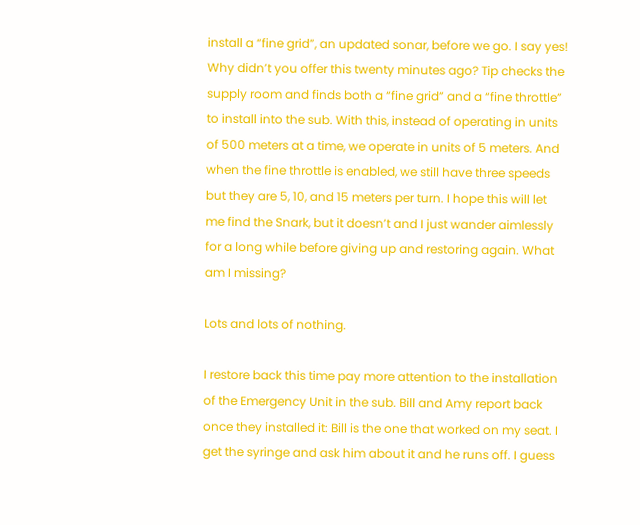install a “fine grid”, an updated sonar, before we go. I say yes! Why didn’t you offer this twenty minutes ago? Tip checks the supply room and finds both a “fine grid” and a “fine throttle” to install into the sub. With this, instead of operating in units of 500 meters at a time, we operate in units of 5 meters. And when the fine throttle is enabled, we still have three speeds but they are 5, 10, and 15 meters per turn. I hope this will let me find the Snark, but it doesn’t and I just wander aimlessly for a long while before giving up and restoring again. What am I missing?

Lots and lots of nothing.

I restore back this time pay more attention to the installation of the Emergency Unit in the sub. Bill and Amy report back once they installed it: Bill is the one that worked on my seat. I get the syringe and ask him about it and he runs off. I guess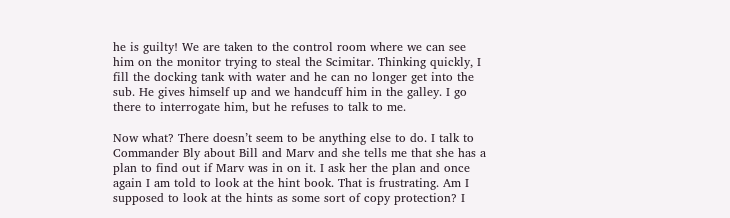he is guilty! We are taken to the control room where we can see him on the monitor trying to steal the Scimitar. Thinking quickly, I fill the docking tank with water and he can no longer get into the sub. He gives himself up and we handcuff him in the galley. I go there to interrogate him, but he refuses to talk to me.

Now what? There doesn’t seem to be anything else to do. I talk to Commander Bly about Bill and Marv and she tells me that she has a plan to find out if Marv was in on it. I ask her the plan and once again I am told to look at the hint book. That is frustrating. Am I supposed to look at the hints as some sort of copy protection? I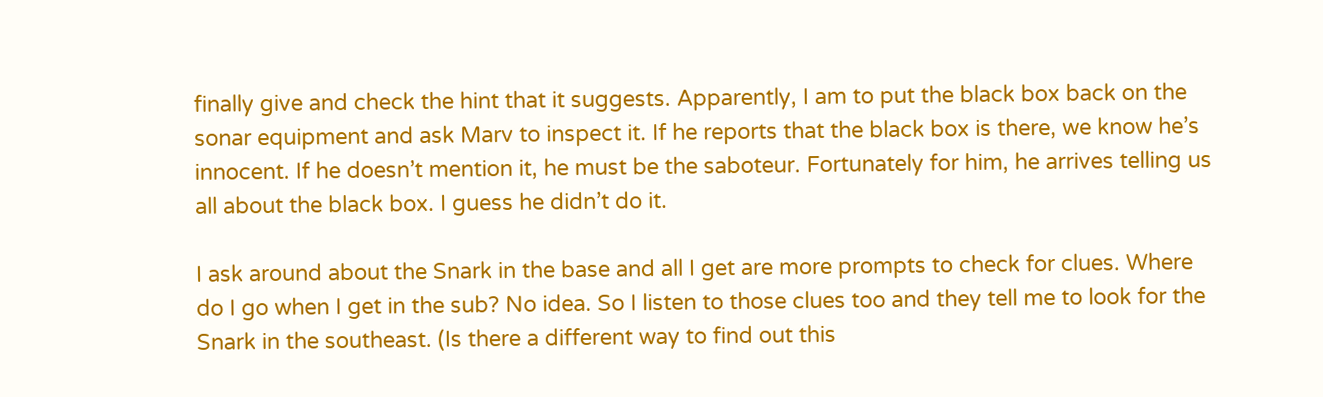finally give and check the hint that it suggests. Apparently, I am to put the black box back on the sonar equipment and ask Marv to inspect it. If he reports that the black box is there, we know he’s innocent. If he doesn’t mention it, he must be the saboteur. Fortunately for him, he arrives telling us all about the black box. I guess he didn’t do it.

I ask around about the Snark in the base and all I get are more prompts to check for clues. Where do I go when I get in the sub? No idea. So I listen to those clues too and they tell me to look for the Snark in the southeast. (Is there a different way to find out this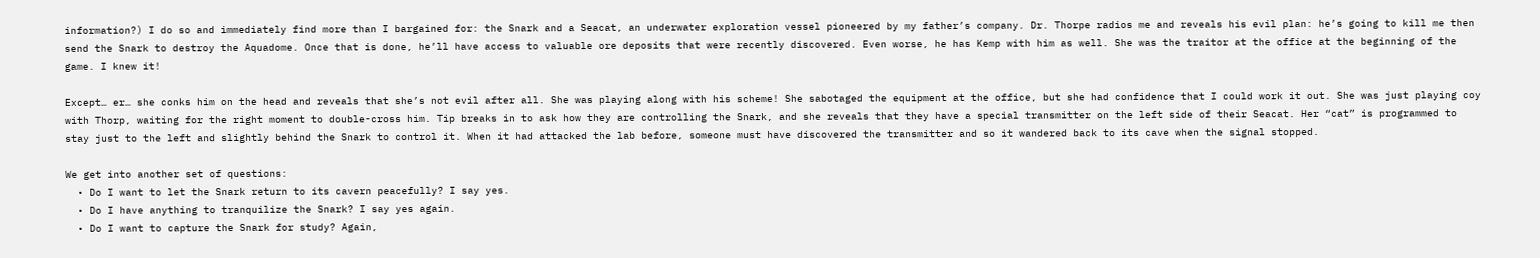information?) I do so and immediately find more than I bargained for: the Snark and a Seacat, an underwater exploration vessel pioneered by my father’s company. Dr. Thorpe radios me and reveals his evil plan: he’s going to kill me then send the Snark to destroy the Aquadome. Once that is done, he’ll have access to valuable ore deposits that were recently discovered. Even worse, he has Kemp with him as well. She was the traitor at the office at the beginning of the game. I knew it!

Except… er… she conks him on the head and reveals that she’s not evil after all. She was playing along with his scheme! She sabotaged the equipment at the office, but she had confidence that I could work it out. She was just playing coy with Thorp, waiting for the right moment to double-cross him. Tip breaks in to ask how they are controlling the Snark, and she reveals that they have a special transmitter on the left side of their Seacat. Her “cat” is programmed to stay just to the left and slightly behind the Snark to control it. When it had attacked the lab before, someone must have discovered the transmitter and so it wandered back to its cave when the signal stopped.

We get into another set of questions:
  • Do I want to let the Snark return to its cavern peacefully? I say yes.
  • Do I have anything to tranquilize the Snark? I say yes again.
  • Do I want to capture the Snark for study? Again,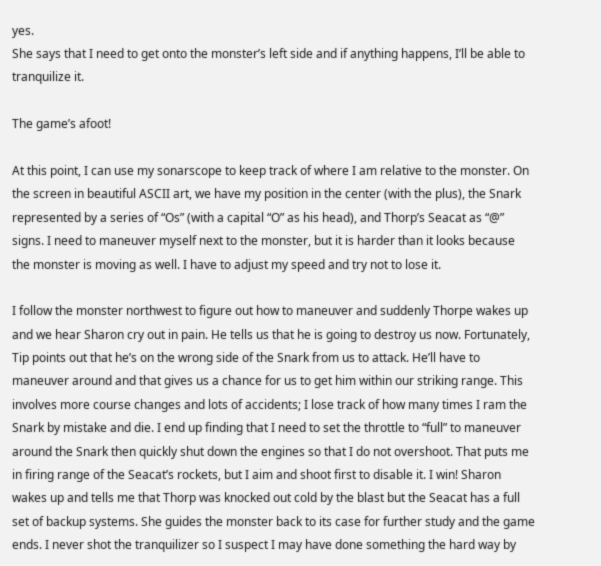yes.
She says that I need to get onto the monster’s left side and if anything happens, I’ll be able to tranquilize it.

The game’s afoot!

At this point, I can use my sonarscope to keep track of where I am relative to the monster. On the screen in beautiful ASCII art, we have my position in the center (with the plus), the Snark represented by a series of “Os” (with a capital “O” as his head), and Thorp’s Seacat as “@” signs. I need to maneuver myself next to the monster, but it is harder than it looks because the monster is moving as well. I have to adjust my speed and try not to lose it.

I follow the monster northwest to figure out how to maneuver and suddenly Thorpe wakes up and we hear Sharon cry out in pain. He tells us that he is going to destroy us now. Fortunately, Tip points out that he’s on the wrong side of the Snark from us to attack. He’ll have to maneuver around and that gives us a chance for us to get him within our striking range. This involves more course changes and lots of accidents; I lose track of how many times I ram the Snark by mistake and die. I end up finding that I need to set the throttle to “full” to maneuver around the Snark then quickly shut down the engines so that I do not overshoot. That puts me in firing range of the Seacat’s rockets, but I aim and shoot first to disable it. I win! Sharon wakes up and tells me that Thorp was knocked out cold by the blast but the Seacat has a full set of backup systems. She guides the monster back to its case for further study and the game ends. I never shot the tranquilizer so I suspect I may have done something the hard way by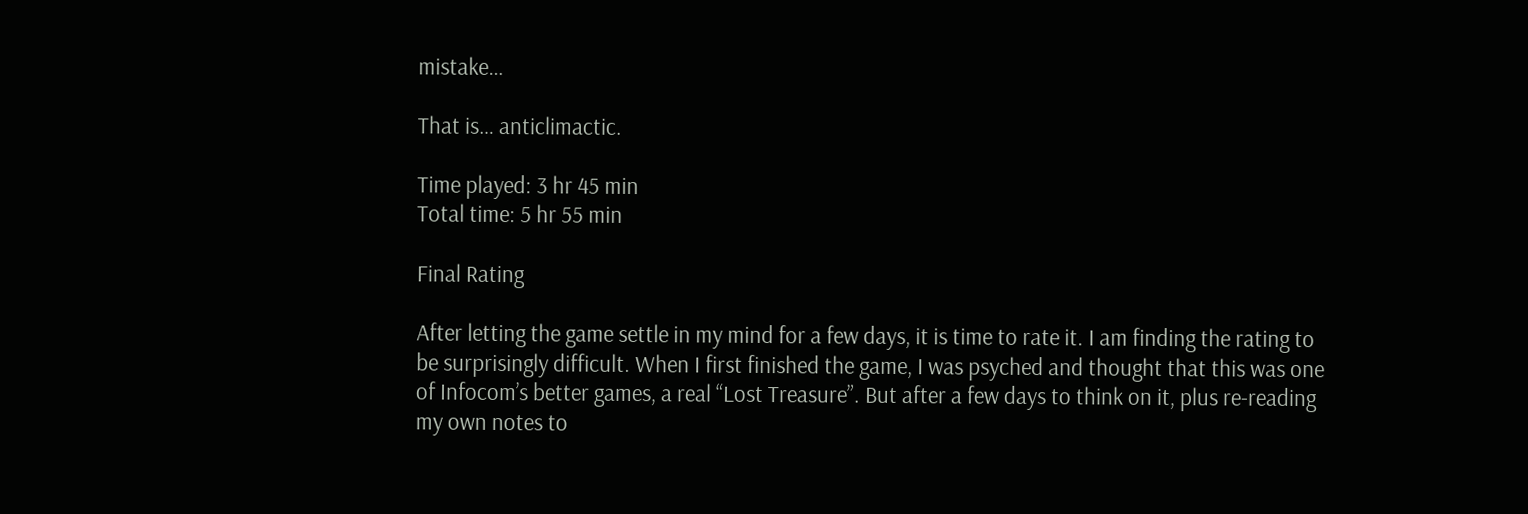mistake…

That is… anticlimactic.

Time played: 3 hr 45 min
Total time: 5 hr 55 min

Final Rating

After letting the game settle in my mind for a few days, it is time to rate it. I am finding the rating to be surprisingly difficult. When I first finished the game, I was psyched and thought that this was one of Infocom’s better games, a real “Lost Treasure”. But after a few days to think on it, plus re-reading my own notes to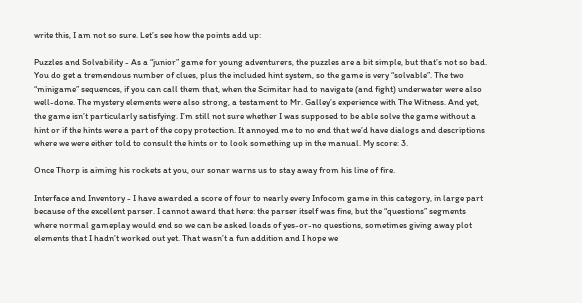write this, I am not so sure. Let’s see how the points add up:

Puzzles and Solvability - As a “junior” game for young adventurers, the puzzles are a bit simple, but that’s not so bad. You do get a tremendous number of clues, plus the included hint system, so the game is very “solvable”. The two “minigame” sequences, if you can call them that, when the Scimitar had to navigate (and fight) underwater were also well-done. The mystery elements were also strong, a testament to Mr. Galley’s experience with The Witness. And yet, the game isn’t particularly satisfying. I’m still not sure whether I was supposed to be able solve the game without a hint or if the hints were a part of the copy protection. It annoyed me to no end that we’d have dialogs and descriptions where we were either told to consult the hints or to look something up in the manual. My score: 3.

Once Thorp is aiming his rockets at you, our sonar warns us to stay away from his line of fire.

Interface and Inventory - I have awarded a score of four to nearly every Infocom game in this category, in large part because of the excellent parser. I cannot award that here: the parser itself was fine, but the “questions” segments where normal gameplay would end so we can be asked loads of yes-or-no questions, sometimes giving away plot elements that I hadn’t worked out yet. That wasn’t a fun addition and I hope we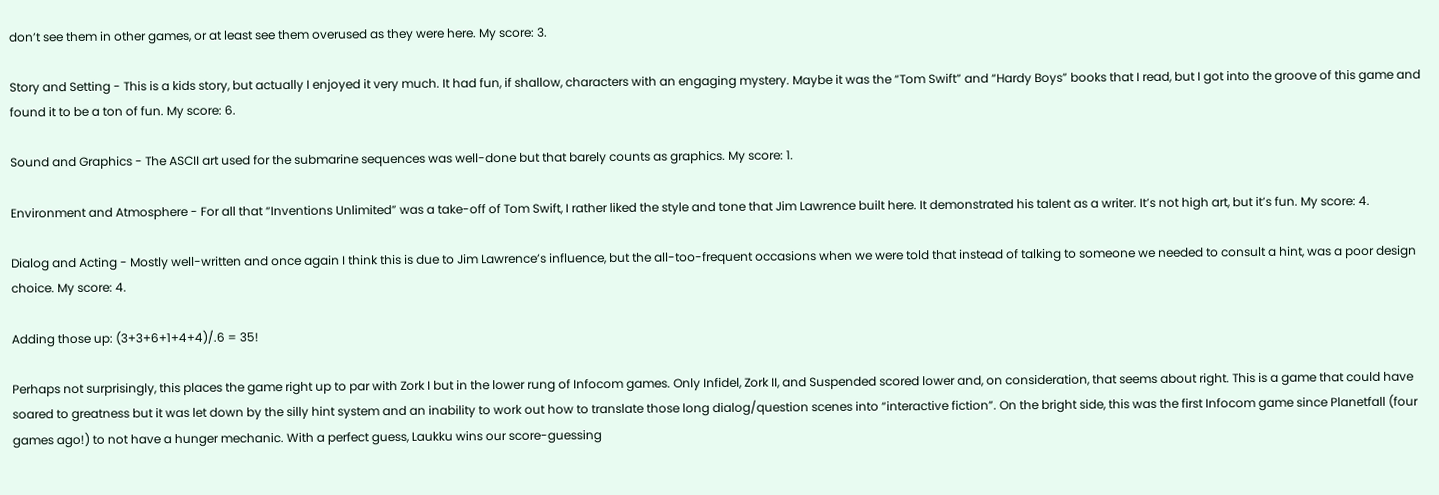don’t see them in other games, or at least see them overused as they were here. My score: 3.

Story and Setting - This is a kids story, but actually I enjoyed it very much. It had fun, if shallow, characters with an engaging mystery. Maybe it was the “Tom Swift” and “Hardy Boys” books that I read, but I got into the groove of this game and found it to be a ton of fun. My score: 6.

Sound and Graphics - The ASCII art used for the submarine sequences was well-done but that barely counts as graphics. My score: 1.

Environment and Atmosphere - For all that “Inventions Unlimited” was a take-off of Tom Swift, I rather liked the style and tone that Jim Lawrence built here. It demonstrated his talent as a writer. It’s not high art, but it’s fun. My score: 4.

Dialog and Acting - Mostly well-written and once again I think this is due to Jim Lawrence’s influence, but the all-too-frequent occasions when we were told that instead of talking to someone we needed to consult a hint, was a poor design choice. My score: 4.

Adding those up: (3+3+6+1+4+4)/.6 = 35!

Perhaps not surprisingly, this places the game right up to par with Zork I but in the lower rung of Infocom games. Only Infidel, Zork II, and Suspended scored lower and, on consideration, that seems about right. This is a game that could have soared to greatness but it was let down by the silly hint system and an inability to work out how to translate those long dialog/question scenes into “interactive fiction”. On the bright side, this was the first Infocom game since Planetfall (four games ago!) to not have a hunger mechanic. With a perfect guess, Laukku wins our score-guessing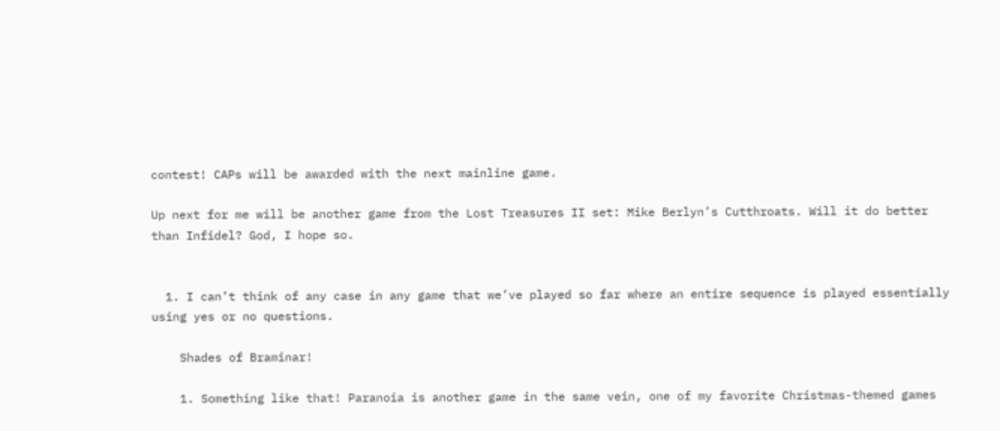contest! CAPs will be awarded with the next mainline game.

Up next for me will be another game from the Lost Treasures II set: Mike Berlyn’s Cutthroats. Will it do better than Infidel? God, I hope so.


  1. I can’t think of any case in any game that we’ve played so far where an entire sequence is played essentially using yes or no questions.

    Shades of Braminar!

    1. Something like that! Paranoia is another game in the same vein, one of my favorite Christmas-themed games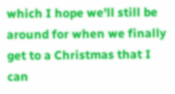which I hope we'll still be around for when we finally get to a Christmas that I can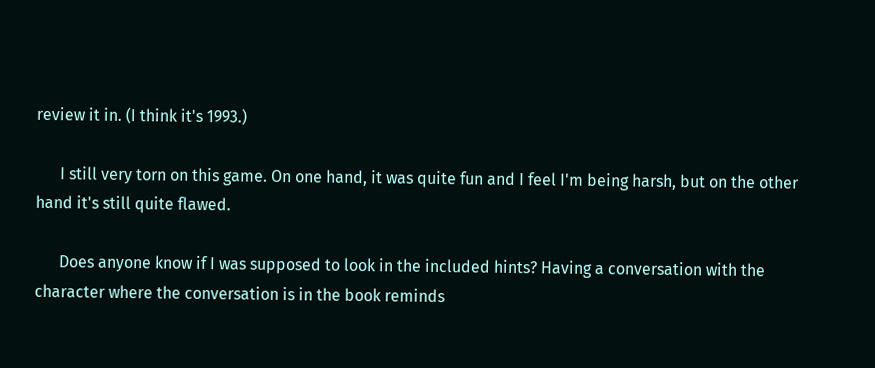review it in. (I think it's 1993.)

      I still very torn on this game. On one hand, it was quite fun and I feel I'm being harsh, but on the other hand it's still quite flawed.

      Does anyone know if I was supposed to look in the included hints? Having a conversation with the character where the conversation is in the book reminds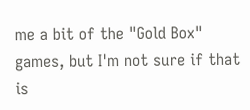me a bit of the "Gold Box" games, but I'm not sure if that is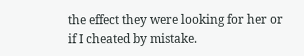the effect they were looking for her or if I cheated by mistake.